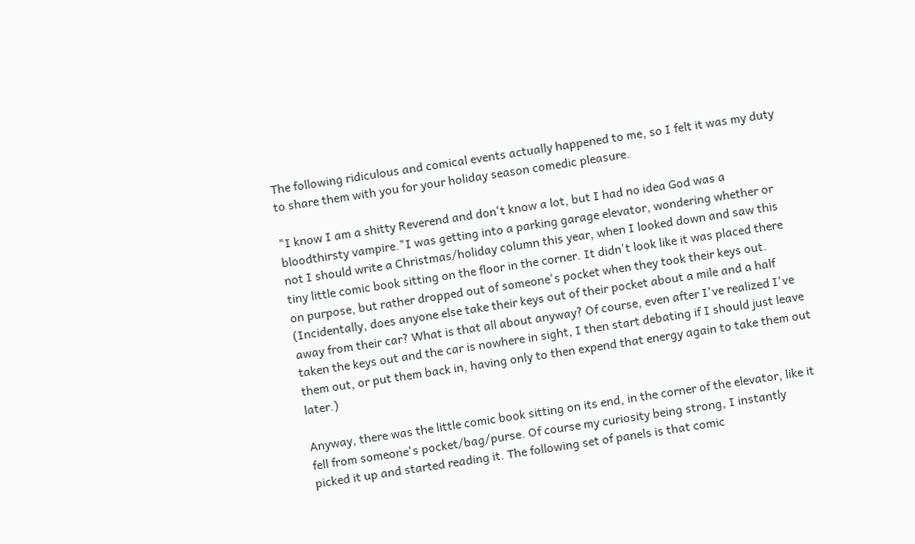The following ridiculous and comical events actually happened to me, so I felt it was my duty to share them with you for your holiday season comedic pleasure.

"I know I am a shitty Reverend and don't know a lot, but I had no idea God was a bloodthirsty vampire."I was getting into a parking garage elevator, wondering whether or not I should write a Christmas/holiday column this year, when I looked down and saw this tiny little comic book sitting on the floor in the corner. It didn't look like it was placed there on purpose, but rather dropped out of someone's pocket when they took their keys out. (Incidentally, does anyone else take their keys out of their pocket about a mile and a half away from their car? What is that all about anyway? Of course, even after I've realized I've taken the keys out and the car is nowhere in sight, I then start debating if I should just leave them out, or put them back in, having only to then expend that energy again to take them out later.)

Anyway, there was the little comic book sitting on its end, in the corner of the elevator, like it fell from someone's pocket/bag/purse. Of course my curiosity being strong, I instantly picked it up and started reading it. The following set of panels is that comic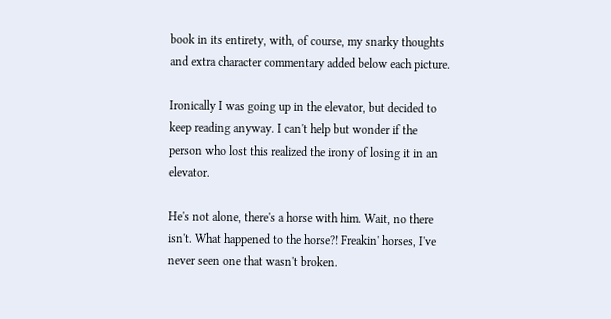book in its entirety, with, of course, my snarky thoughts and extra character commentary added below each picture.

Ironically I was going up in the elevator, but decided to keep reading anyway. I can't help but wonder if the person who lost this realized the irony of losing it in an elevator.

He's not alone, there's a horse with him. Wait, no there isn't. What happened to the horse?! Freakin' horses, I've never seen one that wasn't broken.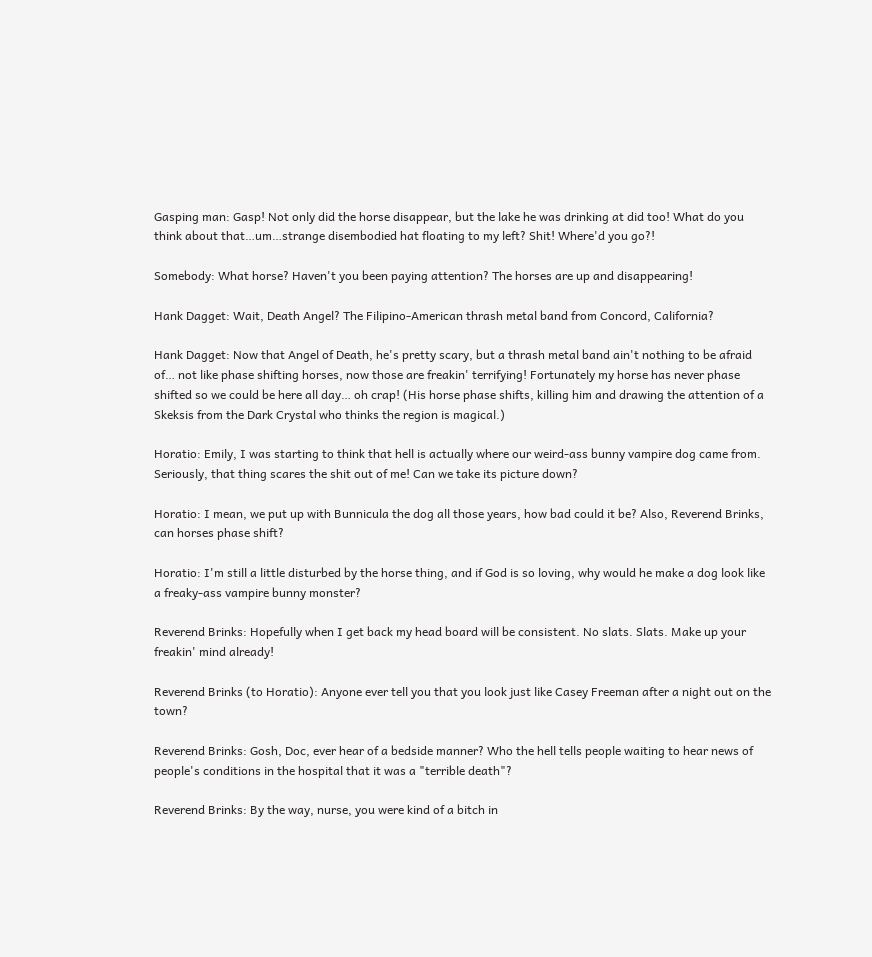Gasping man: Gasp! Not only did the horse disappear, but the lake he was drinking at did too! What do you think about that…um…strange disembodied hat floating to my left? Shit! Where'd you go?!

Somebody: What horse? Haven't you been paying attention? The horses are up and disappearing!

Hank Dagget: Wait, Death Angel? The Filipino-American thrash metal band from Concord, California?

Hank Dagget: Now that Angel of Death, he's pretty scary, but a thrash metal band ain't nothing to be afraid of… not like phase shifting horses, now those are freakin' terrifying! Fortunately my horse has never phase shifted so we could be here all day… oh crap! (His horse phase shifts, killing him and drawing the attention of a Skeksis from the Dark Crystal who thinks the region is magical.)

Horatio: Emily, I was starting to think that hell is actually where our weird-ass bunny vampire dog came from. Seriously, that thing scares the shit out of me! Can we take its picture down?

Horatio: I mean, we put up with Bunnicula the dog all those years, how bad could it be? Also, Reverend Brinks, can horses phase shift?

Horatio: I'm still a little disturbed by the horse thing, and if God is so loving, why would he make a dog look like a freaky-ass vampire bunny monster?

Reverend Brinks: Hopefully when I get back my head board will be consistent. No slats. Slats. Make up your freakin' mind already!

Reverend Brinks (to Horatio): Anyone ever tell you that you look just like Casey Freeman after a night out on the town?

Reverend Brinks: Gosh, Doc, ever hear of a bedside manner? Who the hell tells people waiting to hear news of people's conditions in the hospital that it was a "terrible death"?

Reverend Brinks: By the way, nurse, you were kind of a bitch in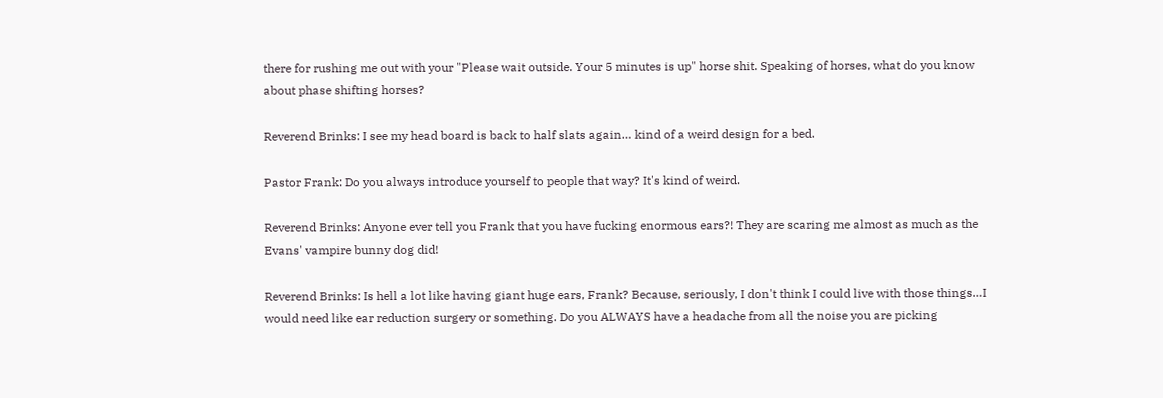there for rushing me out with your "Please wait outside. Your 5 minutes is up" horse shit. Speaking of horses, what do you know about phase shifting horses?

Reverend Brinks: I see my head board is back to half slats again… kind of a weird design for a bed.

Pastor Frank: Do you always introduce yourself to people that way? It's kind of weird.

Reverend Brinks: Anyone ever tell you Frank that you have fucking enormous ears?! They are scaring me almost as much as the Evans' vampire bunny dog did!

Reverend Brinks: Is hell a lot like having giant huge ears, Frank? Because, seriously, I don't think I could live with those things…I would need like ear reduction surgery or something. Do you ALWAYS have a headache from all the noise you are picking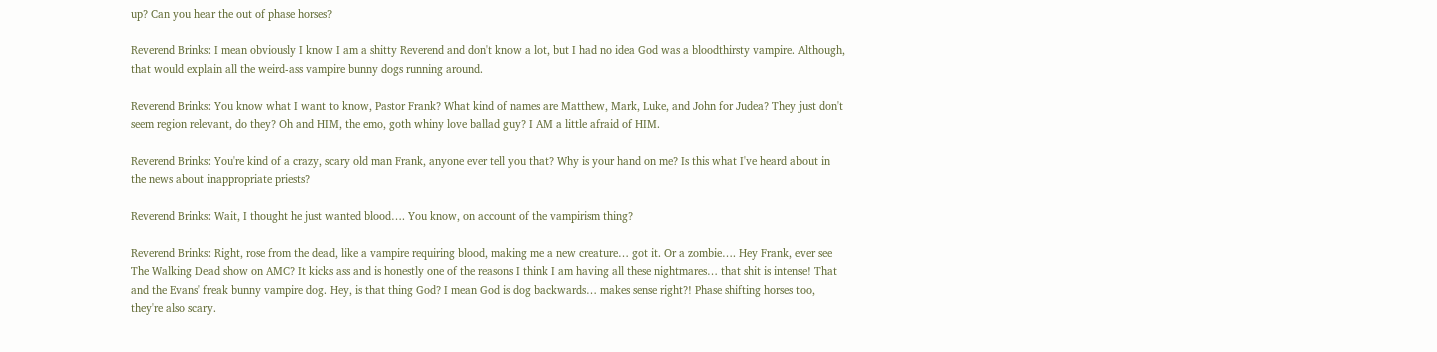up? Can you hear the out of phase horses?

Reverend Brinks: I mean obviously I know I am a shitty Reverend and don't know a lot, but I had no idea God was a bloodthirsty vampire. Although, that would explain all the weird-ass vampire bunny dogs running around.

Reverend Brinks: You know what I want to know, Pastor Frank? What kind of names are Matthew, Mark, Luke, and John for Judea? They just don't seem region relevant, do they? Oh and HIM, the emo, goth whiny love ballad guy? I AM a little afraid of HIM.

Reverend Brinks: You're kind of a crazy, scary old man Frank, anyone ever tell you that? Why is your hand on me? Is this what I've heard about in the news about inappropriate priests?

Reverend Brinks: Wait, I thought he just wanted blood…. You know, on account of the vampirism thing?

Reverend Brinks: Right, rose from the dead, like a vampire requiring blood, making me a new creature… got it. Or a zombie…. Hey Frank, ever see The Walking Dead show on AMC? It kicks ass and is honestly one of the reasons I think I am having all these nightmares… that shit is intense! That and the Evans' freak bunny vampire dog. Hey, is that thing God? I mean God is dog backwards… makes sense right?! Phase shifting horses too, they're also scary.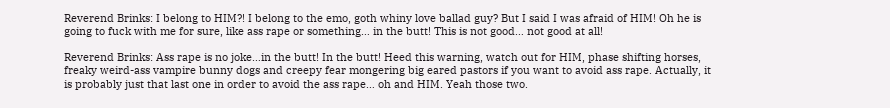Reverend Brinks: I belong to HIM?! I belong to the emo, goth whiny love ballad guy? But I said I was afraid of HIM! Oh he is going to fuck with me for sure, like ass rape or something… in the butt! This is not good… not good at all!

Reverend Brinks: Ass rape is no joke…in the butt! In the butt! Heed this warning, watch out for HIM, phase shifting horses, freaky weird-ass vampire bunny dogs and creepy fear mongering big eared pastors if you want to avoid ass rape. Actually, it is probably just that last one in order to avoid the ass rape… oh and HIM. Yeah those two.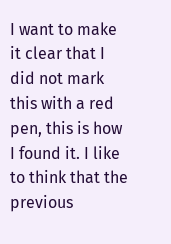I want to make it clear that I did not mark this with a red pen, this is how I found it. I like to think that the previous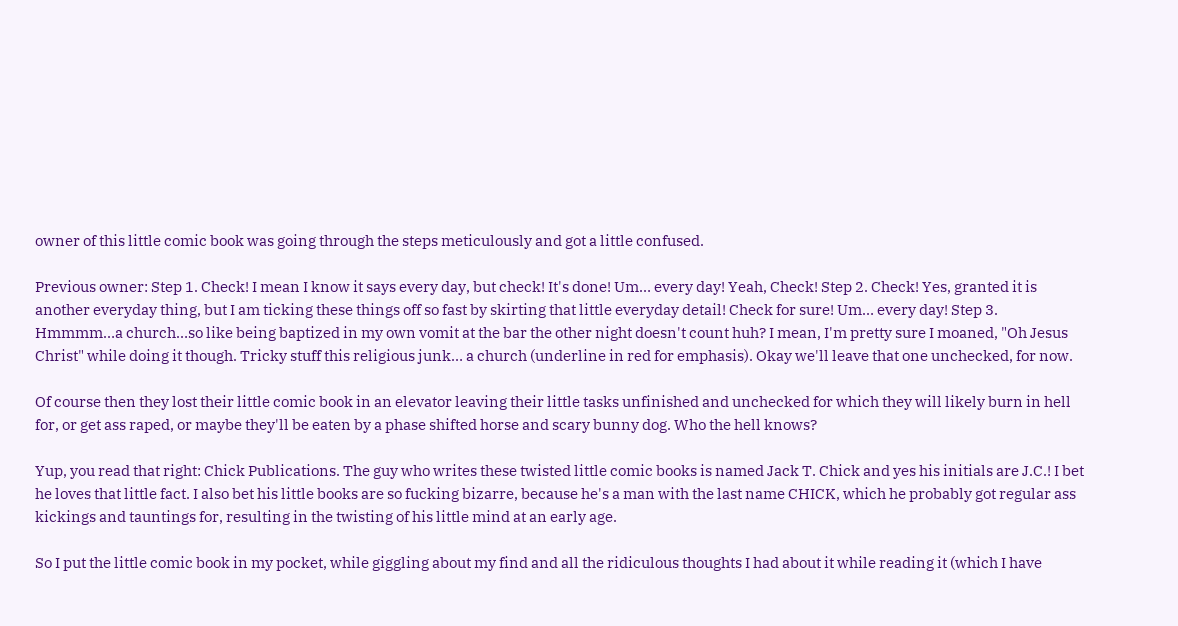owner of this little comic book was going through the steps meticulously and got a little confused.

Previous owner: Step 1. Check! I mean I know it says every day, but check! It's done! Um… every day! Yeah, Check! Step 2. Check! Yes, granted it is another everyday thing, but I am ticking these things off so fast by skirting that little everyday detail! Check for sure! Um… every day! Step 3. Hmmmm…a church…so like being baptized in my own vomit at the bar the other night doesn't count huh? I mean, I'm pretty sure I moaned, "Oh Jesus Christ" while doing it though. Tricky stuff this religious junk… a church (underline in red for emphasis). Okay we'll leave that one unchecked, for now.

Of course then they lost their little comic book in an elevator leaving their little tasks unfinished and unchecked for which they will likely burn in hell for, or get ass raped, or maybe they'll be eaten by a phase shifted horse and scary bunny dog. Who the hell knows?

Yup, you read that right: Chick Publications. The guy who writes these twisted little comic books is named Jack T. Chick and yes his initials are J.C.! I bet he loves that little fact. I also bet his little books are so fucking bizarre, because he's a man with the last name CHICK, which he probably got regular ass kickings and tauntings for, resulting in the twisting of his little mind at an early age.

So I put the little comic book in my pocket, while giggling about my find and all the ridiculous thoughts I had about it while reading it (which I have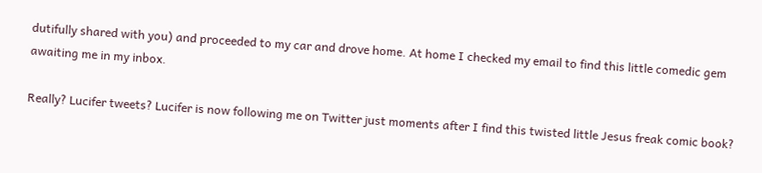dutifully shared with you) and proceeded to my car and drove home. At home I checked my email to find this little comedic gem awaiting me in my inbox.

Really? Lucifer tweets? Lucifer is now following me on Twitter just moments after I find this twisted little Jesus freak comic book?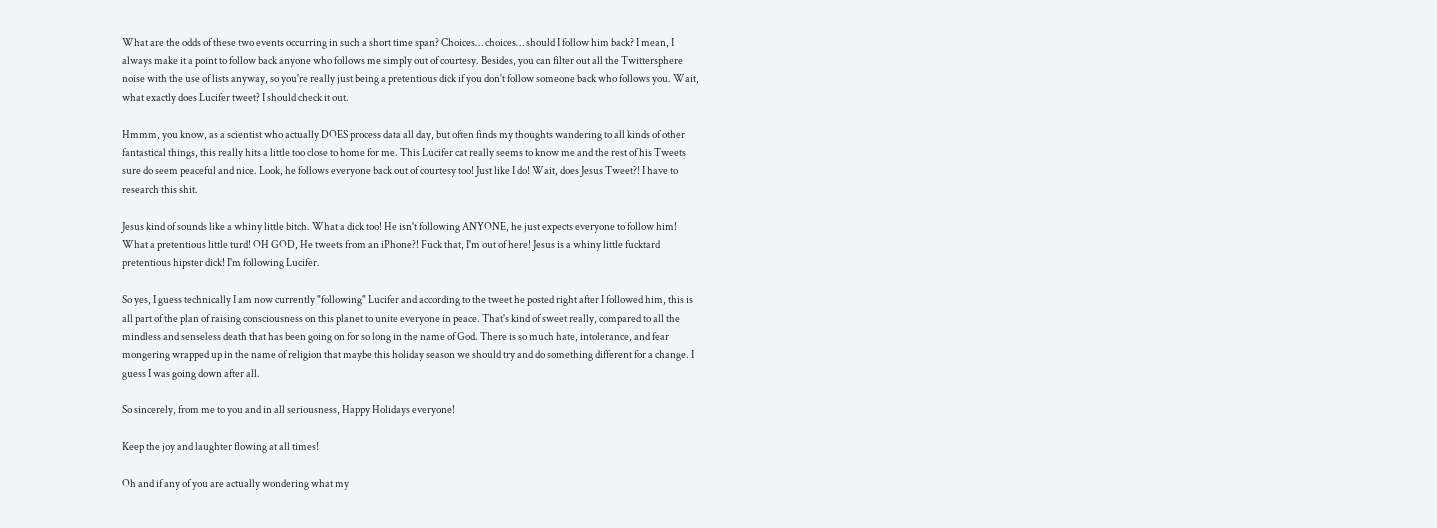What are the odds of these two events occurring in such a short time span? Choices… choices… should I follow him back? I mean, I always make it a point to follow back anyone who follows me simply out of courtesy. Besides, you can filter out all the Twittersphere noise with the use of lists anyway, so you're really just being a pretentious dick if you don't follow someone back who follows you. Wait, what exactly does Lucifer tweet? I should check it out.

Hmmm, you know, as a scientist who actually DOES process data all day, but often finds my thoughts wandering to all kinds of other fantastical things, this really hits a little too close to home for me. This Lucifer cat really seems to know me and the rest of his Tweets sure do seem peaceful and nice. Look, he follows everyone back out of courtesy too! Just like I do! Wait, does Jesus Tweet?! I have to research this shit.

Jesus kind of sounds like a whiny little bitch. What a dick too! He isn't following ANYONE, he just expects everyone to follow him! What a pretentious little turd! OH GOD, He tweets from an iPhone?! Fuck that, I'm out of here! Jesus is a whiny little fucktard pretentious hipster dick! I'm following Lucifer.

So yes, I guess technically I am now currently "following" Lucifer and according to the tweet he posted right after I followed him, this is all part of the plan of raising consciousness on this planet to unite everyone in peace. That's kind of sweet really, compared to all the mindless and senseless death that has been going on for so long in the name of God. There is so much hate, intolerance, and fear mongering wrapped up in the name of religion that maybe this holiday season we should try and do something different for a change. I guess I was going down after all.

So sincerely, from me to you and in all seriousness, Happy Holidays everyone!

Keep the joy and laughter flowing at all times!

Oh and if any of you are actually wondering what my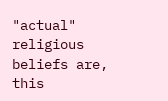"actual" religious beliefs are, this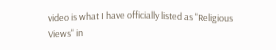video is what I have officially listed as "Religious Views" in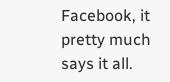Facebook, it pretty much says it all.